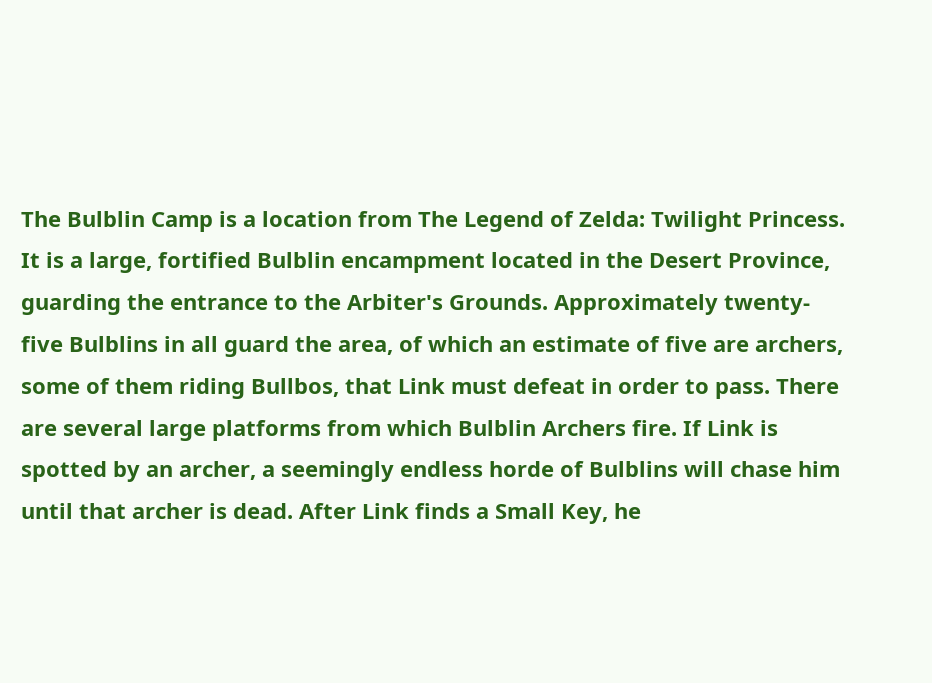The Bulblin Camp is a location from The Legend of Zelda: Twilight Princess. It is a large, fortified Bulblin encampment located in the Desert Province, guarding the entrance to the Arbiter's Grounds. Approximately twenty-five Bulblins in all guard the area, of which an estimate of five are archers, some of them riding Bullbos, that Link must defeat in order to pass. There are several large platforms from which Bulblin Archers fire. If Link is spotted by an archer, a seemingly endless horde of Bulblins will chase him until that archer is dead. After Link finds a Small Key, he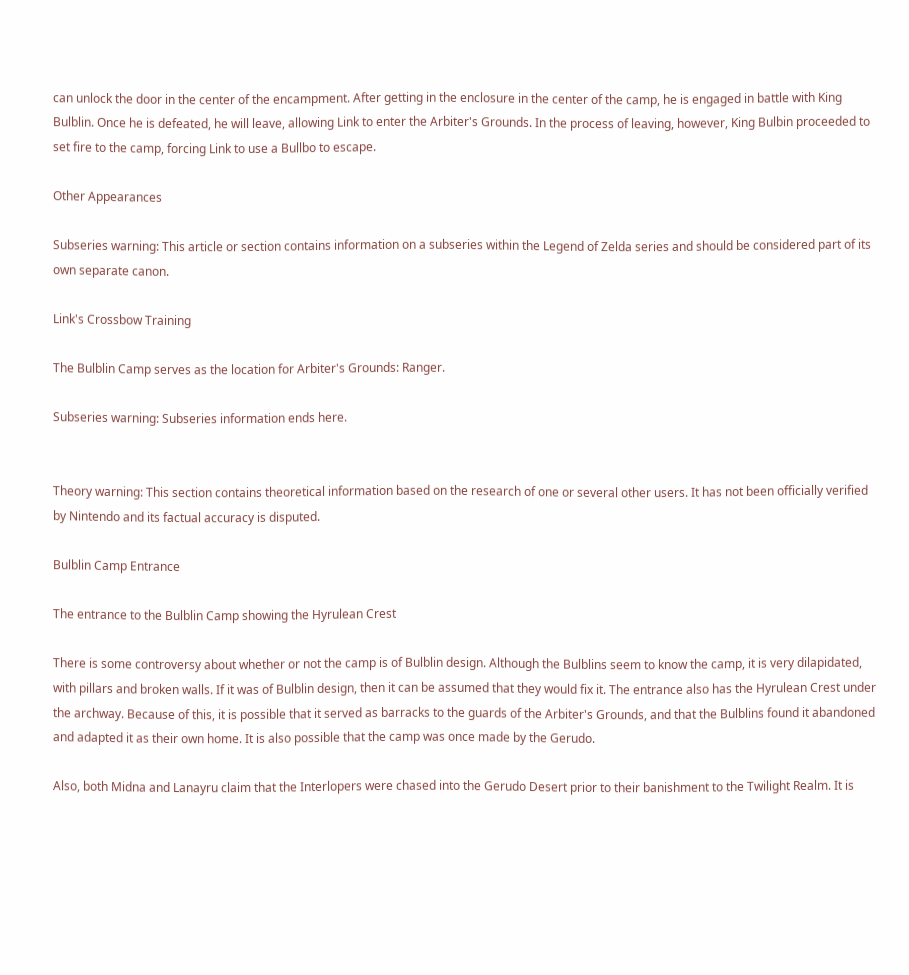can unlock the door in the center of the encampment. After getting in the enclosure in the center of the camp, he is engaged in battle with King Bulblin. Once he is defeated, he will leave, allowing Link to enter the Arbiter's Grounds. In the process of leaving, however, King Bulbin proceeded to set fire to the camp, forcing Link to use a Bullbo to escape.

Other Appearances

Subseries warning: This article or section contains information on a subseries within the Legend of Zelda series and should be considered part of its own separate canon.

Link's Crossbow Training

The Bulblin Camp serves as the location for Arbiter's Grounds: Ranger.

Subseries warning: Subseries information ends here.


Theory warning: This section contains theoretical information based on the research of one or several other users. It has not been officially verified by Nintendo and its factual accuracy is disputed.

Bulblin Camp Entrance

The entrance to the Bulblin Camp showing the Hyrulean Crest

There is some controversy about whether or not the camp is of Bulblin design. Although the Bulblins seem to know the camp, it is very dilapidated, with pillars and broken walls. If it was of Bulblin design, then it can be assumed that they would fix it. The entrance also has the Hyrulean Crest under the archway. Because of this, it is possible that it served as barracks to the guards of the Arbiter's Grounds, and that the Bulblins found it abandoned and adapted it as their own home. It is also possible that the camp was once made by the Gerudo.

Also, both Midna and Lanayru claim that the Interlopers were chased into the Gerudo Desert prior to their banishment to the Twilight Realm. It is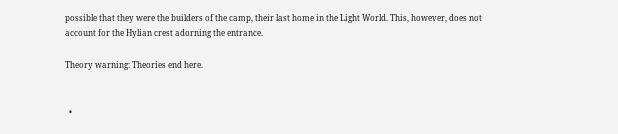possible that they were the builders of the camp, their last home in the Light World. This, however, does not account for the Hylian crest adorning the entrance.

Theory warning: Theories end here.


  •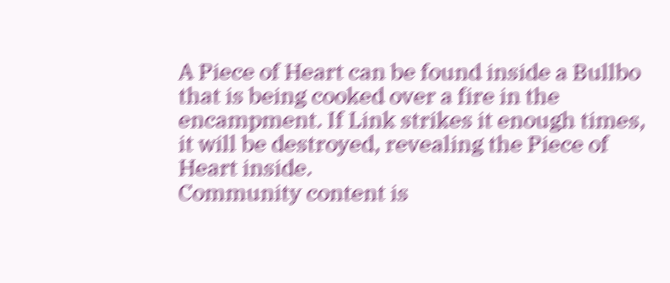A Piece of Heart can be found inside a Bullbo that is being cooked over a fire in the encampment. If Link strikes it enough times, it will be destroyed, revealing the Piece of Heart inside.
Community content is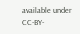available under CC-BY-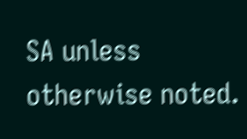SA unless otherwise noted.